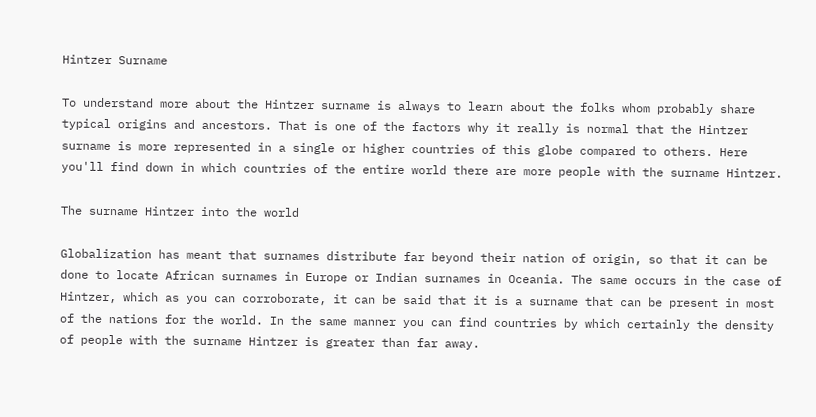Hintzer Surname

To understand more about the Hintzer surname is always to learn about the folks whom probably share typical origins and ancestors. That is one of the factors why it really is normal that the Hintzer surname is more represented in a single or higher countries of this globe compared to others. Here you'll find down in which countries of the entire world there are more people with the surname Hintzer.

The surname Hintzer into the world

Globalization has meant that surnames distribute far beyond their nation of origin, so that it can be done to locate African surnames in Europe or Indian surnames in Oceania. The same occurs in the case of Hintzer, which as you can corroborate, it can be said that it is a surname that can be present in most of the nations for the world. In the same manner you can find countries by which certainly the density of people with the surname Hintzer is greater than far away.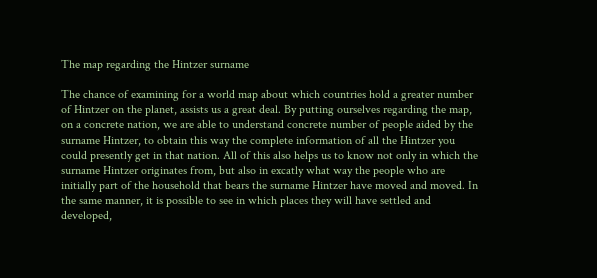The map regarding the Hintzer surname

The chance of examining for a world map about which countries hold a greater number of Hintzer on the planet, assists us a great deal. By putting ourselves regarding the map, on a concrete nation, we are able to understand concrete number of people aided by the surname Hintzer, to obtain this way the complete information of all the Hintzer you could presently get in that nation. All of this also helps us to know not only in which the surname Hintzer originates from, but also in excatly what way the people who are initially part of the household that bears the surname Hintzer have moved and moved. In the same manner, it is possible to see in which places they will have settled and developed,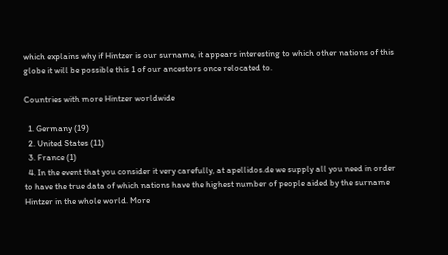which explains why if Hintzer is our surname, it appears interesting to which other nations of this globe it will be possible this 1 of our ancestors once relocated to.

Countries with more Hintzer worldwide

  1. Germany (19)
  2. United States (11)
  3. France (1)
  4. In the event that you consider it very carefully, at apellidos.de we supply all you need in order to have the true data of which nations have the highest number of people aided by the surname Hintzer in the whole world. More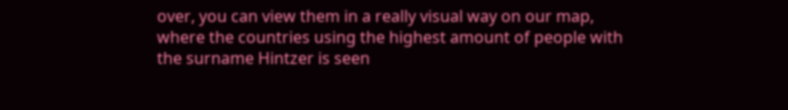over, you can view them in a really visual way on our map, where the countries using the highest amount of people with the surname Hintzer is seen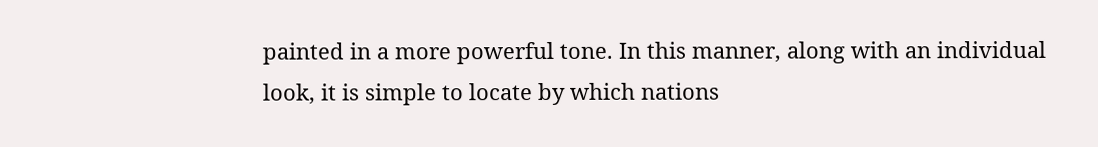painted in a more powerful tone. In this manner, along with an individual look, it is simple to locate by which nations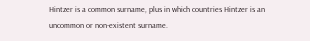Hintzer is a common surname, plus in which countries Hintzer is an uncommon or non-existent surname.